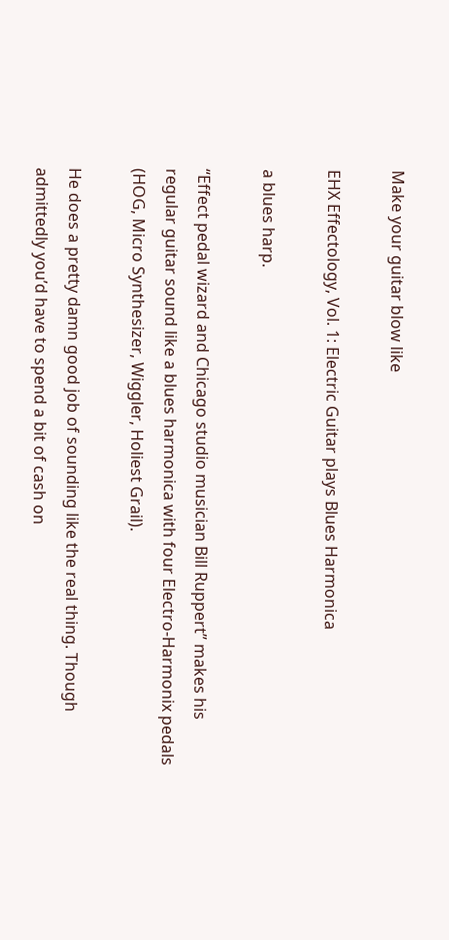Make your guitar blow like

EHX Effectology, Vol. 1: Electric Guitar plays Blues Harmonica

a blues harp.

“Effect pedal wizard and Chicago studio musician Bill Ruppert” makes his regular guitar sound like a blues harmonica with four Electro-Harmonix pedals (HOG, Micro Synthesizer, Wiggler, Holiest Grail).

He does a pretty damn good job of sounding like the real thing. Though admittedly you’d have to spend a bit of cash on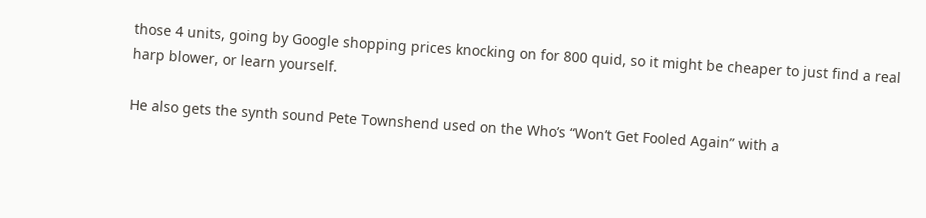those 4 units, going by Google shopping prices knocking on for 800 quid, so it might be cheaper to just find a real harp blower, or learn yourself.

He also gets the synth sound Pete Townshend used on the Who’s “Won’t Get Fooled Again” with a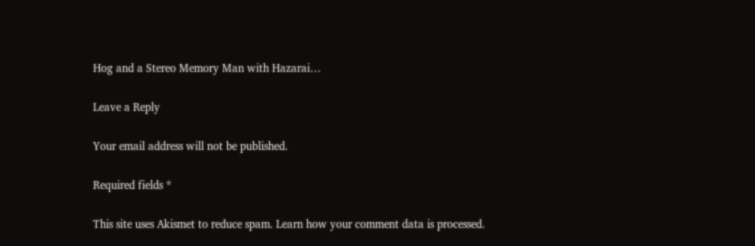Hog and a Stereo Memory Man with Hazarai…

Leave a Reply

Your email address will not be published.

Required fields *

This site uses Akismet to reduce spam. Learn how your comment data is processed.